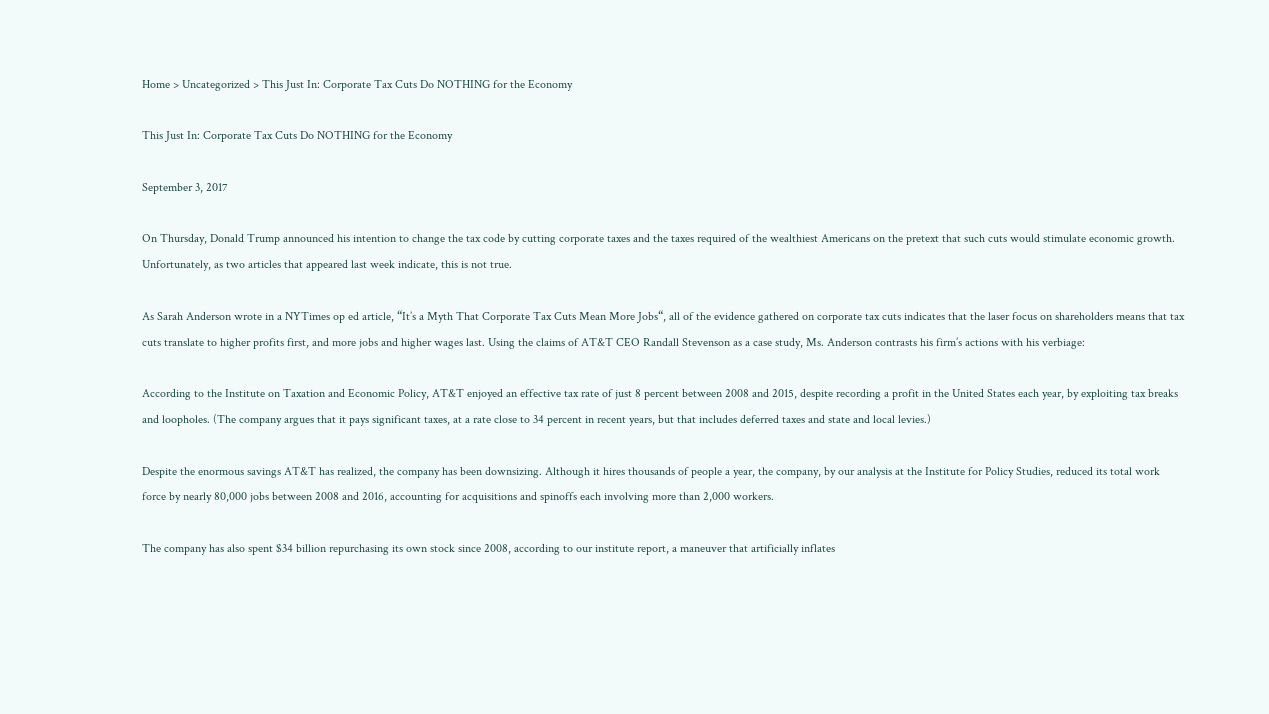Home > Uncategorized > This Just In: Corporate Tax Cuts Do NOTHING for the Economy

This Just In: Corporate Tax Cuts Do NOTHING for the Economy

September 3, 2017

On Thursday, Donald Trump announced his intention to change the tax code by cutting corporate taxes and the taxes required of the wealthiest Americans on the pretext that such cuts would stimulate economic growth. Unfortunately, as two articles that appeared last week indicate, this is not true.

As Sarah Anderson wrote in a NYTimes op ed article, “It’s a Myth That Corporate Tax Cuts Mean More Jobs“, all of the evidence gathered on corporate tax cuts indicates that the laser focus on shareholders means that tax cuts translate to higher profits first, and more jobs and higher wages last. Using the claims of AT&T CEO Randall Stevenson as a case study, Ms. Anderson contrasts his firm’s actions with his verbiage:

According to the Institute on Taxation and Economic Policy, AT&T enjoyed an effective tax rate of just 8 percent between 2008 and 2015, despite recording a profit in the United States each year, by exploiting tax breaks and loopholes. (The company argues that it pays significant taxes, at a rate close to 34 percent in recent years, but that includes deferred taxes and state and local levies.)

Despite the enormous savings AT&T has realized, the company has been downsizing. Although it hires thousands of people a year, the company, by our analysis at the Institute for Policy Studies, reduced its total work force by nearly 80,000 jobs between 2008 and 2016, accounting for acquisitions and spinoffs each involving more than 2,000 workers.

The company has also spent $34 billion repurchasing its own stock since 2008, according to our institute report, a maneuver that artificially inflates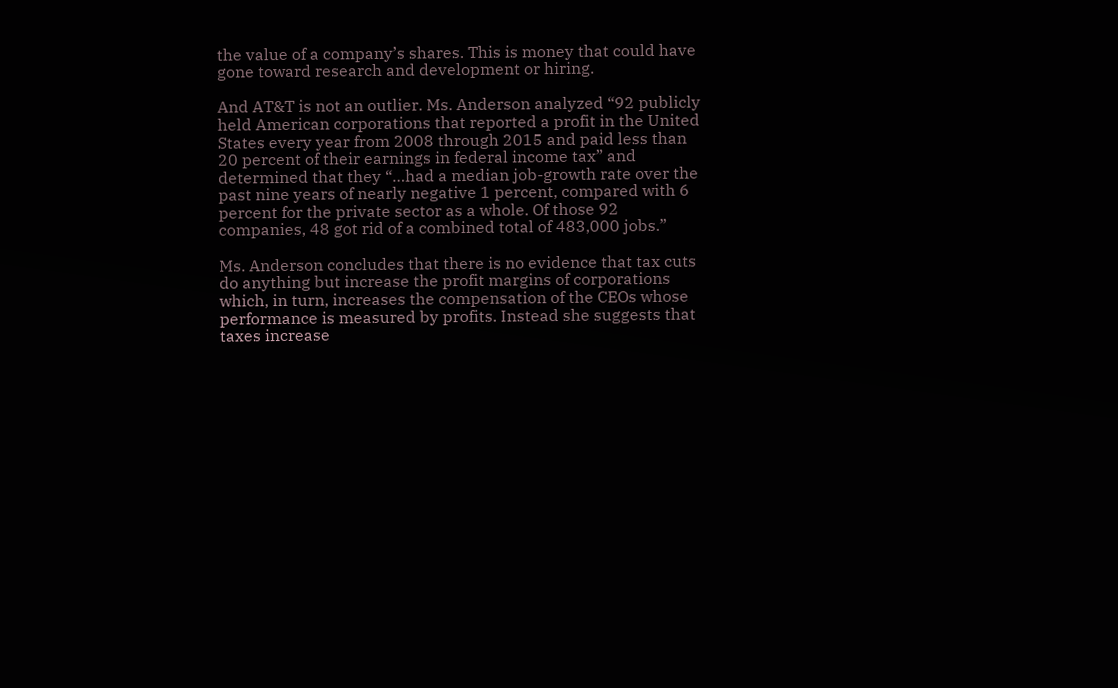the value of a company’s shares. This is money that could have gone toward research and development or hiring.

And AT&T is not an outlier. Ms. Anderson analyzed “92 publicly held American corporations that reported a profit in the United States every year from 2008 through 2015 and paid less than 20 percent of their earnings in federal income tax” and determined that they “…had a median job-growth rate over the past nine years of nearly negative 1 percent, compared with 6 percent for the private sector as a whole. Of those 92 companies, 48 got rid of a combined total of 483,000 jobs.”

Ms. Anderson concludes that there is no evidence that tax cuts do anything but increase the profit margins of corporations which, in turn, increases the compensation of the CEOs whose performance is measured by profits. Instead she suggests that taxes increase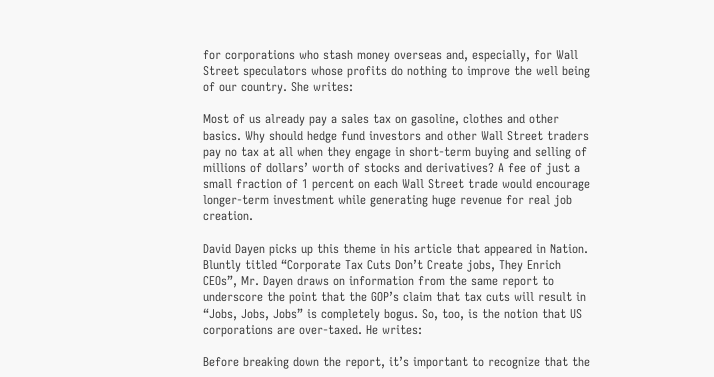for corporations who stash money overseas and, especially, for Wall Street speculators whose profits do nothing to improve the well being of our country. She writes:

Most of us already pay a sales tax on gasoline, clothes and other basics. Why should hedge fund investors and other Wall Street traders pay no tax at all when they engage in short-term buying and selling of millions of dollars’ worth of stocks and derivatives? A fee of just a small fraction of 1 percent on each Wall Street trade would encourage longer-term investment while generating huge revenue for real job creation.

David Dayen picks up this theme in his article that appeared in Nation. Bluntly titled “Corporate Tax Cuts Don’t Create jobs, They Enrich CEOs”, Mr. Dayen draws on information from the same report to underscore the point that the GOP’s claim that tax cuts will result in “Jobs, Jobs, Jobs” is completely bogus. So, too, is the notion that US corporations are over-taxed. He writes:

Before breaking down the report, it’s important to recognize that the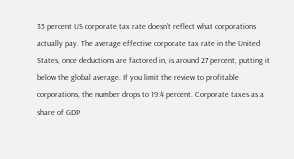35 percent US corporate tax rate doesn’t reflect what corporations actually pay. The average effective corporate tax rate in the United States, once deductions are factored in, is around 27 percent, putting it below the global average. If you limit the review to profitable corporations, the number drops to 19.4 percent. Corporate taxes as a share of GDP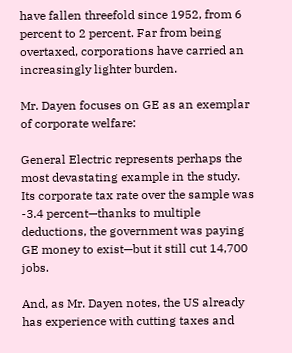have fallen threefold since 1952, from 6 percent to 2 percent. Far from being overtaxed, corporations have carried an increasingly lighter burden.

Mr. Dayen focuses on GE as an exemplar of corporate welfare:

General Electric represents perhaps the most devastating example in the study. Its corporate tax rate over the sample was -3.4 percent—thanks to multiple deductions, the government was paying GE money to exist—but it still cut 14,700 jobs.

And, as Mr. Dayen notes, the US already has experience with cutting taxes and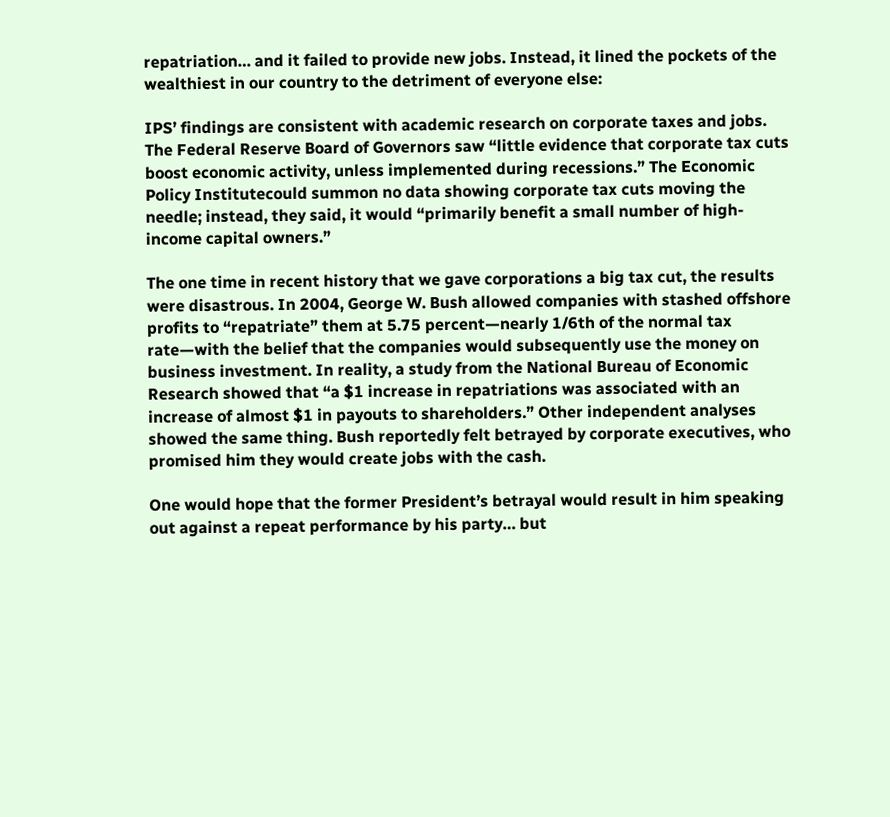repatriation… and it failed to provide new jobs. Instead, it lined the pockets of the wealthiest in our country to the detriment of everyone else:

IPS’ findings are consistent with academic research on corporate taxes and jobs. The Federal Reserve Board of Governors saw “little evidence that corporate tax cuts boost economic activity, unless implemented during recessions.” The Economic Policy Institutecould summon no data showing corporate tax cuts moving the needle; instead, they said, it would “primarily benefit a small number of high-income capital owners.”

The one time in recent history that we gave corporations a big tax cut, the results were disastrous. In 2004, George W. Bush allowed companies with stashed offshore profits to “repatriate” them at 5.75 percent—nearly 1/6th of the normal tax rate—with the belief that the companies would subsequently use the money on business investment. In reality, a study from the National Bureau of Economic Research showed that “a $1 increase in repatriations was associated with an increase of almost $1 in payouts to shareholders.” Other independent analyses showed the same thing. Bush reportedly felt betrayed by corporate executives, who promised him they would create jobs with the cash.

One would hope that the former President’s betrayal would result in him speaking out against a repeat performance by his party… but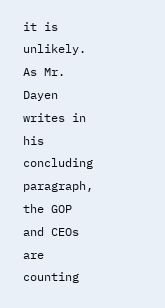it is unlikely. As Mr. Dayen writes in his concluding paragraph, the GOP and CEOs are counting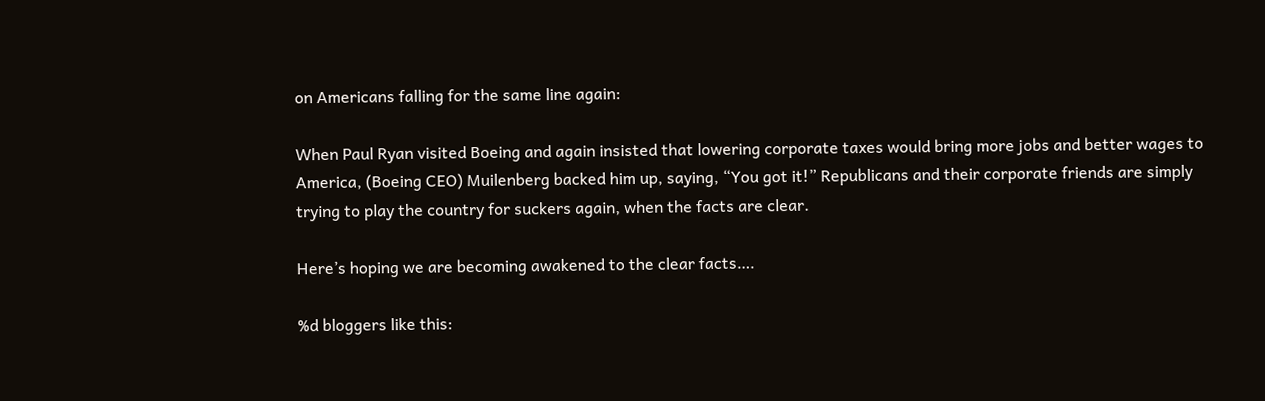on Americans falling for the same line again:

When Paul Ryan visited Boeing and again insisted that lowering corporate taxes would bring more jobs and better wages to America, (Boeing CEO) Muilenberg backed him up, saying, “You got it!” Republicans and their corporate friends are simply trying to play the country for suckers again, when the facts are clear.

Here’s hoping we are becoming awakened to the clear facts….

%d bloggers like this: